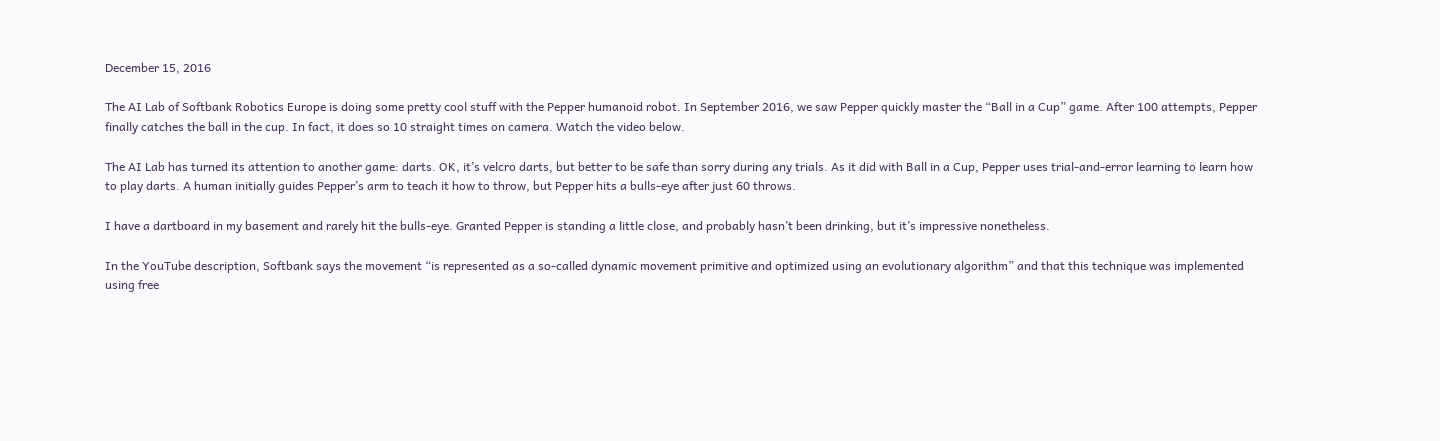December 15, 2016

The AI Lab of Softbank Robotics Europe is doing some pretty cool stuff with the Pepper humanoid robot. In September 2016, we saw Pepper quickly master the “Ball in a Cup” game. After 100 attempts, Pepper finally catches the ball in the cup. In fact, it does so 10 straight times on camera. Watch the video below.

The AI Lab has turned its attention to another game: darts. OK, it’s velcro darts, but better to be safe than sorry during any trials. As it did with Ball in a Cup, Pepper uses trial-and-error learning to learn how to play darts. A human initially guides Pepper’s arm to teach it how to throw, but Pepper hits a bulls-eye after just 60 throws.

I have a dartboard in my basement and rarely hit the bulls-eye. Granted Pepper is standing a little close, and probably hasn’t been drinking, but it’s impressive nonetheless.

In the YouTube description, Softbank says the movement “is represented as a so-called dynamic movement primitive and optimized using an evolutionary algorithm” and that this technique was implemented using free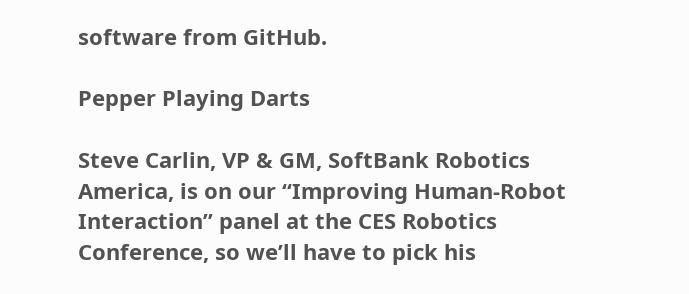software from GitHub.

Pepper Playing Darts

Steve Carlin, VP & GM, SoftBank Robotics America, is on our “Improving Human-Robot Interaction” panel at the CES Robotics Conference, so we’ll have to pick his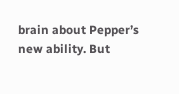brain about Pepper’s new ability. But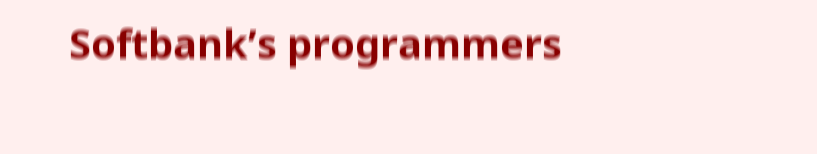Softbank’s programmers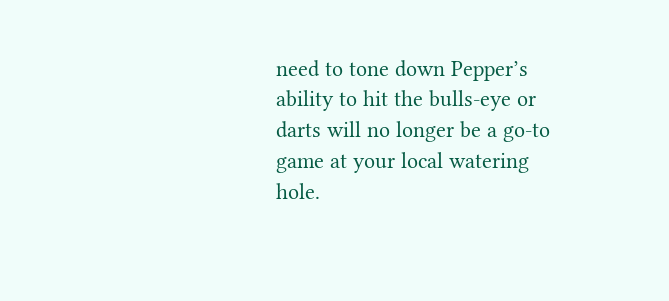need to tone down Pepper’s ability to hit the bulls-eye or darts will no longer be a go-to game at your local watering hole.